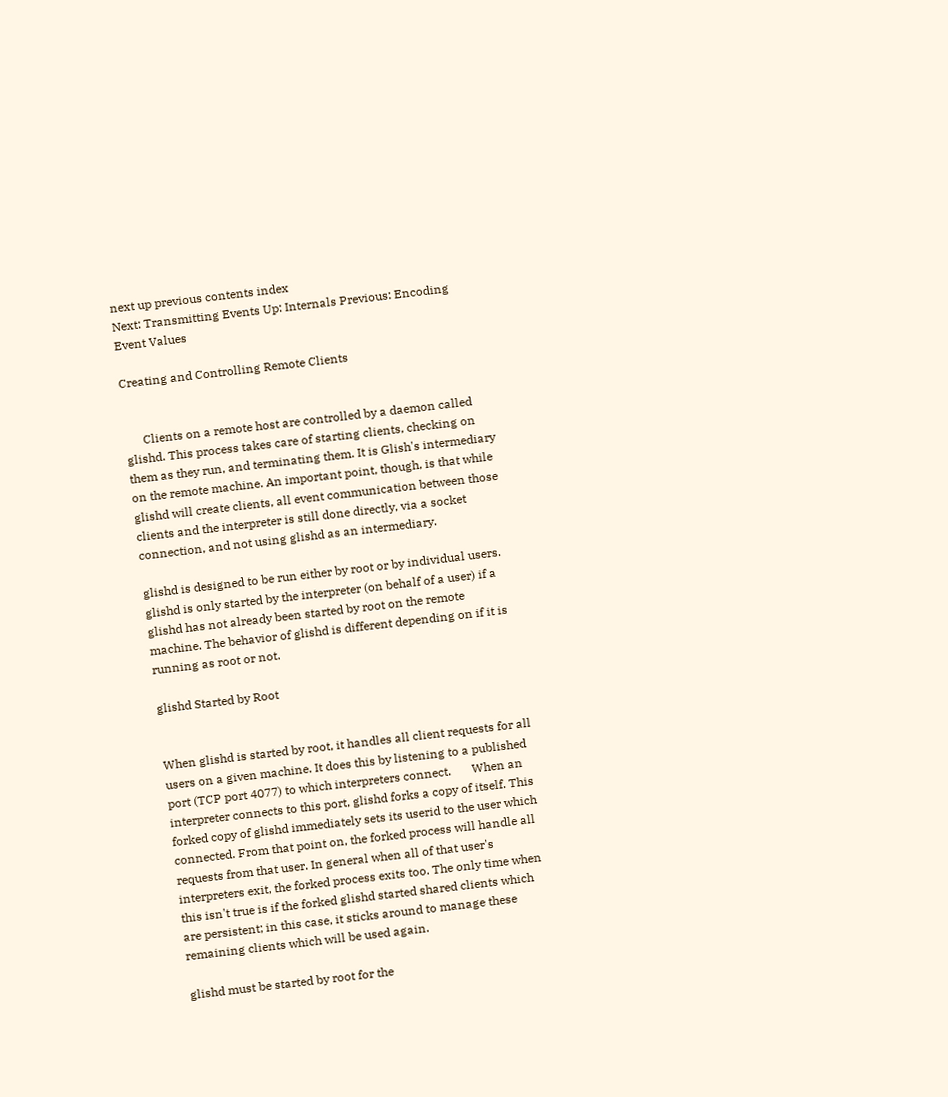next up previous contents index
Next: Transmitting Events Up: Internals Previous: Encoding Event Values

Creating and Controlling Remote Clients


      Clients on a remote host are controlled by a daemon called glishd. This process takes care of starting clients, checking on them as they run, and terminating them. It is Glish's intermediary on the remote machine. An important point, though, is that while glishd will create clients, all event communication between those clients and the interpreter is still done directly, via a socket connection, and not using glishd as an intermediary.

glishd is designed to be run either by root or by individual users. glishd is only started by the interpreter (on behalf of a user) if a glishd has not already been started by root on the remote machine. The behavior of glishd is different depending on if it is running as root or not.

glishd Started by Root


When glishd is started by root, it handles all client requests for all users on a given machine. It does this by listening to a published port (TCP port 4077) to which interpreters connect.       When an interpreter connects to this port, glishd forks a copy of itself. This forked copy of glishd immediately sets its userid to the user which connected. From that point on, the forked process will handle all requests from that user. In general when all of that user's interpreters exit, the forked process exits too. The only time when this isn't true is if the forked glishd started shared clients which are persistent; in this case, it sticks around to manage these remaining clients which will be used again.

glishd must be started by root for the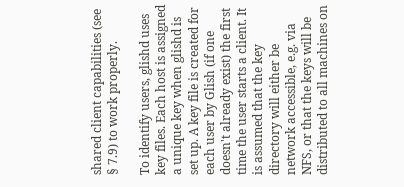shared client capabilities (see § 7.9) to work properly.

To identify users, glishd uses key files. Each host is assigned a unique key when glishd is set up. A key file is created for each user by Glish (if one doesn't already exist) the first time the user starts a client. It is assumed that the key directory will either be network accessible, e.g. via NFS, or that the keys will be distributed to all machines on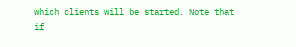which clients will be started. Note that if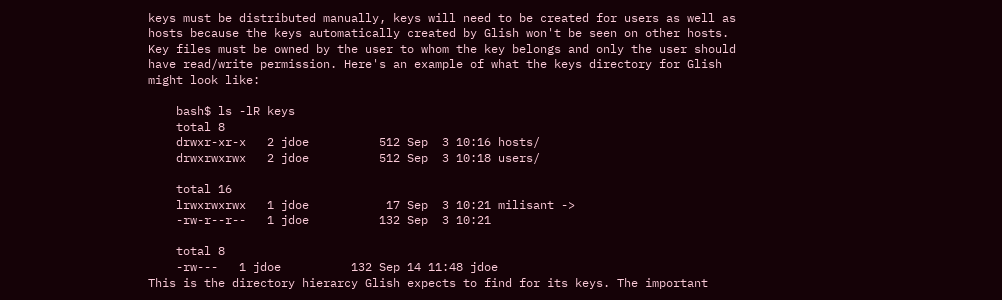keys must be distributed manually, keys will need to be created for users as well as hosts because the keys automatically created by Glish won't be seen on other hosts. Key files must be owned by the user to whom the key belongs and only the user should have read/write permission. Here's an example of what the keys directory for Glish might look like:

    bash$ ls -lR keys
    total 8
    drwxr-xr-x   2 jdoe          512 Sep  3 10:16 hosts/
    drwxrwxrwx   2 jdoe          512 Sep  3 10:18 users/

    total 16
    lrwxrwxrwx   1 jdoe           17 Sep  3 10:21 milisant ->
    -rw-r--r--   1 jdoe          132 Sep  3 10:21

    total 8
    -rw---   1 jdoe          132 Sep 14 11:48 jdoe
This is the directory hierarcy Glish expects to find for its keys. The important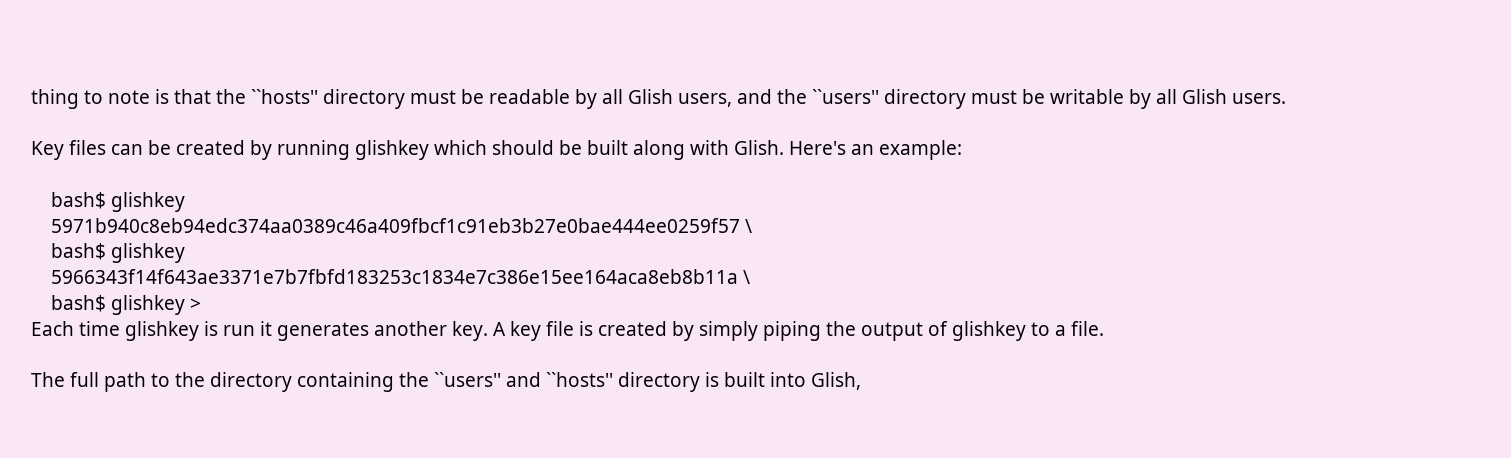thing to note is that the ``hosts'' directory must be readable by all Glish users, and the ``users'' directory must be writable by all Glish users.

Key files can be created by running glishkey which should be built along with Glish. Here's an example:

    bash$ glishkey
    5971b940c8eb94edc374aa0389c46a409fbcf1c91eb3b27e0bae444ee0259f57 \
    bash$ glishkey
    5966343f14f643ae3371e7b7fbfd183253c1834e7c386e15ee164aca8eb8b11a \
    bash$ glishkey >
Each time glishkey is run it generates another key. A key file is created by simply piping the output of glishkey to a file.

The full path to the directory containing the ``users'' and ``hosts'' directory is built into Glish,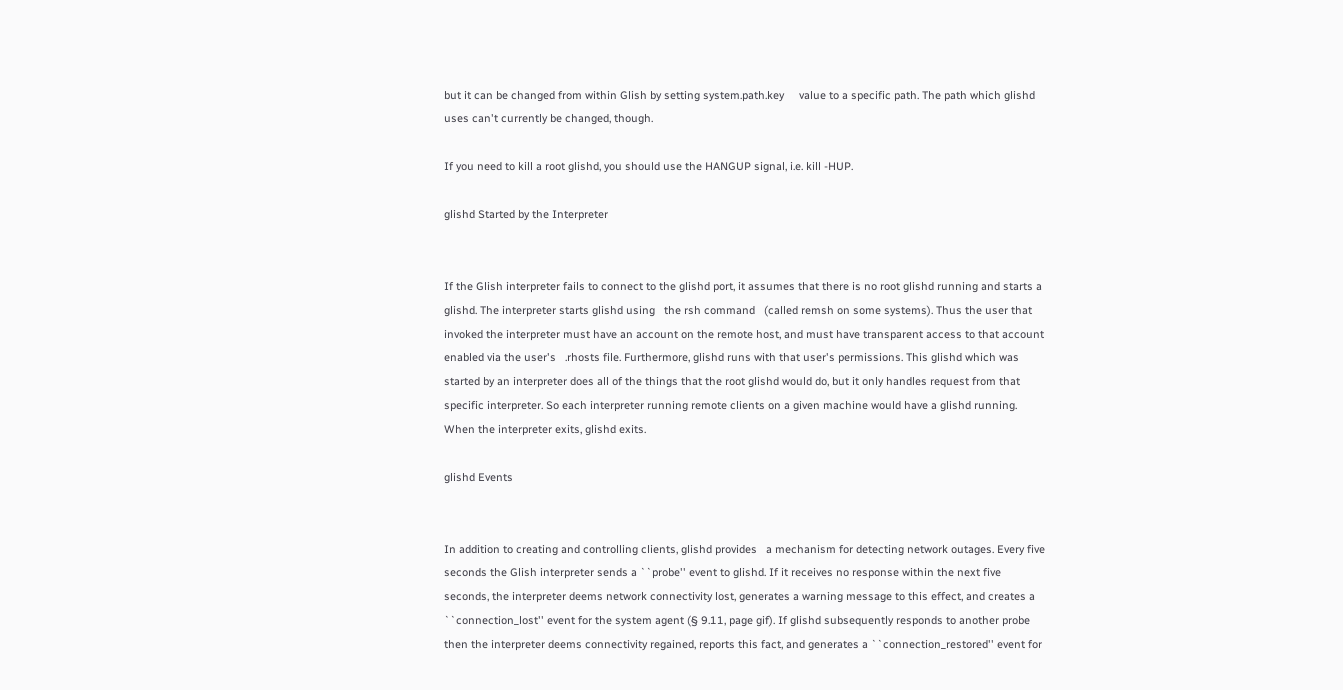but it can be changed from within Glish by setting system.path.key     value to a specific path. The path which glishd uses can't currently be changed, though.

If you need to kill a root glishd, you should use the HANGUP signal, i.e. kill -HUP.

glishd Started by the Interpreter


If the Glish interpreter fails to connect to the glishd port, it assumes that there is no root glishd running and starts a glishd. The interpreter starts glishd using   the rsh command   (called remsh on some systems). Thus the user that invoked the interpreter must have an account on the remote host, and must have transparent access to that account enabled via the user's   .rhosts file. Furthermore, glishd runs with that user's permissions. This glishd which was started by an interpreter does all of the things that the root glishd would do, but it only handles request from that specific interpreter. So each interpreter running remote clients on a given machine would have a glishd running. When the interpreter exits, glishd exits.

glishd Events


In addition to creating and controlling clients, glishd provides   a mechanism for detecting network outages. Every five seconds the Glish interpreter sends a ``probe'' event to glishd. If it receives no response within the next five seconds, the interpreter deems network connectivity lost, generates a warning message to this effect, and creates a ``connection_lost'' event for the system agent (§ 9.11, page gif). If glishd subsequently responds to another probe then the interpreter deems connectivity regained, reports this fact, and generates a ``connection_restored'' event for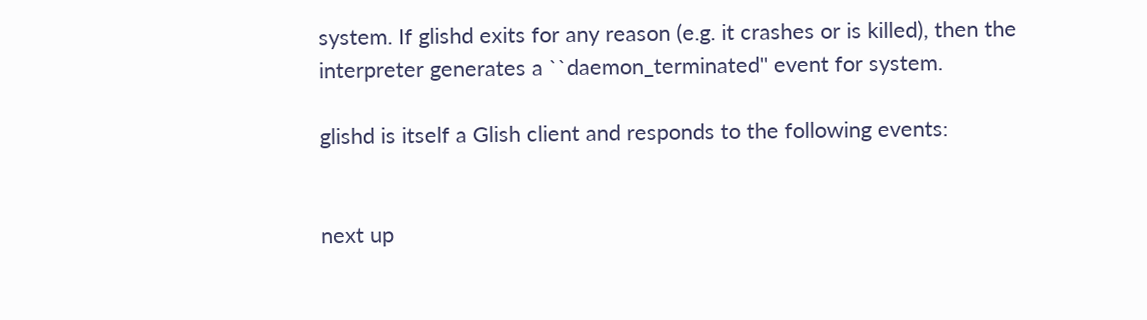system. If glishd exits for any reason (e.g. it crashes or is killed), then the interpreter generates a ``daemon_terminated'' event for system.

glishd is itself a Glish client and responds to the following events:


next up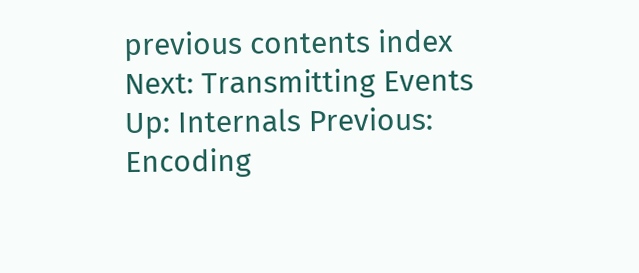previous contents index
Next: Transmitting Events Up: Internals Previous: Encoding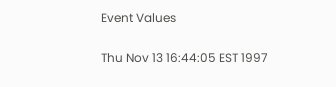Event Values

Thu Nov 13 16:44:05 EST 1997